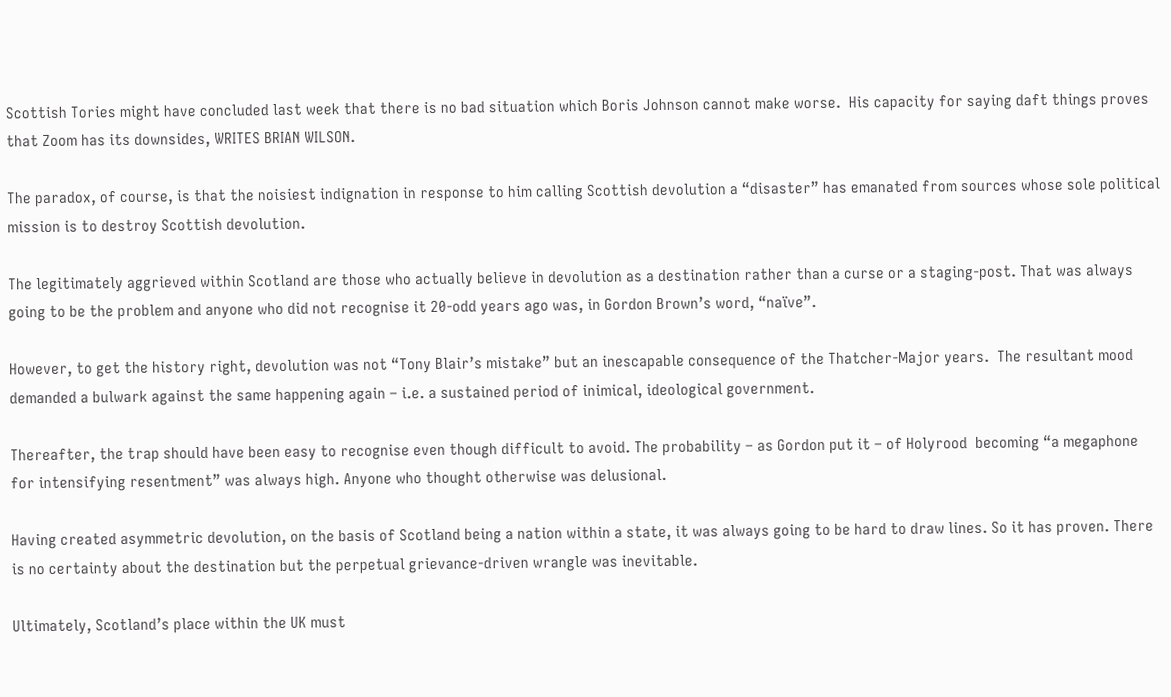Scottish Tories might have concluded last week that there is no bad situation which Boris Johnson cannot make worse.  His capacity for saying daft things proves that Zoom has its downsides, WRITES BRIAN WILSON.

The paradox, of course, is that the noisiest indignation in response to him calling Scottish devolution a “disaster” has emanated from sources whose sole political mission is to destroy Scottish devolution.

The legitimately aggrieved within Scotland are those who actually believe in devolution as a destination rather than a curse or a staging-post. That was always going to be the problem and anyone who did not recognise it 20-odd years ago was, in Gordon Brown’s word, “naïve”.

However, to get the history right, devolution was not “Tony Blair’s mistake” but an inescapable consequence of the Thatcher-Major years.  The resultant mood demanded a bulwark against the same happening again – i.e. a sustained period of inimical, ideological government.

Thereafter, the trap should have been easy to recognise even though difficult to avoid. The probability – as Gordon put it – of Holyrood  becoming “a megaphone for intensifying resentment” was always high. Anyone who thought otherwise was delusional.

Having created asymmetric devolution, on the basis of Scotland being a nation within a state, it was always going to be hard to draw lines. So it has proven. There is no certainty about the destination but the perpetual grievance-driven wrangle was inevitable.

Ultimately, Scotland’s place within the UK must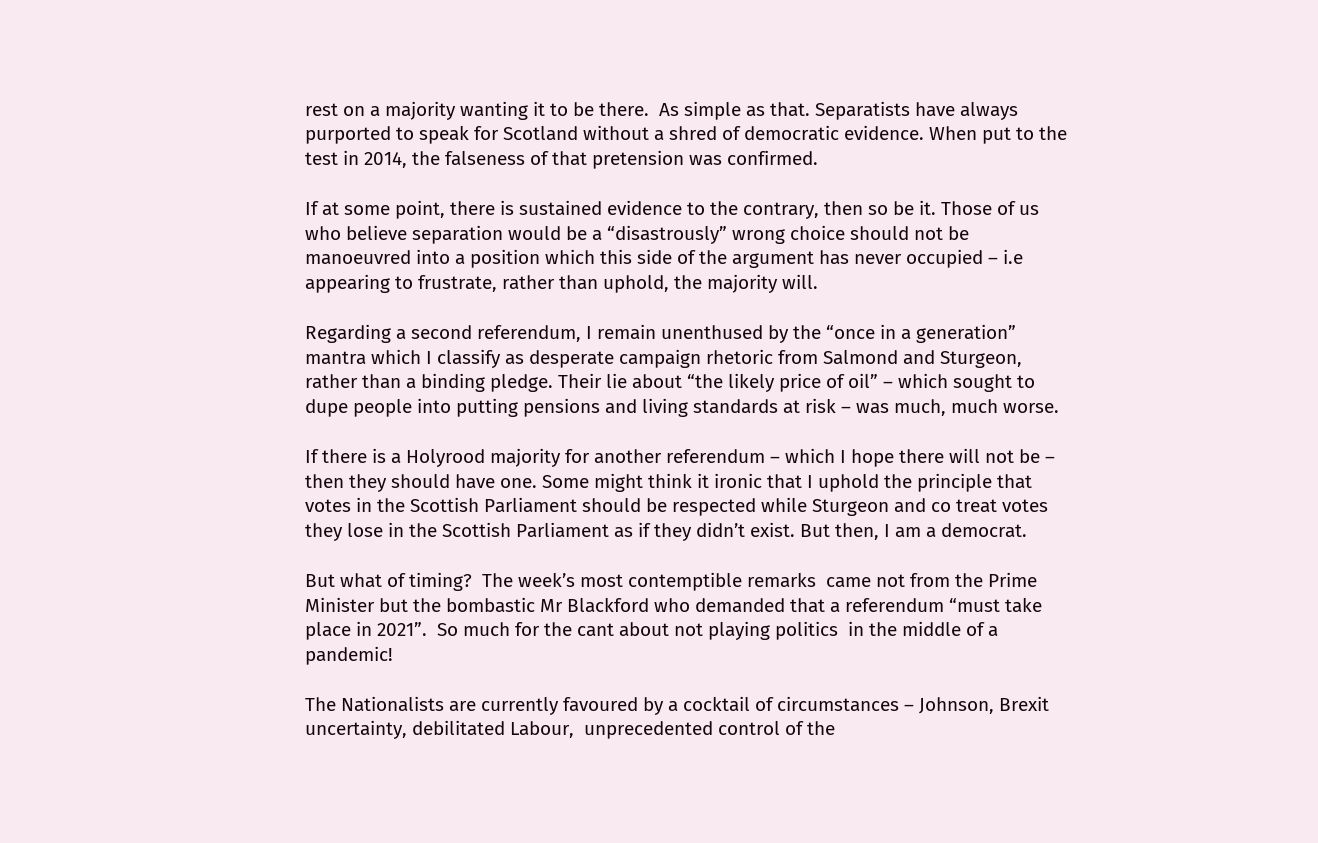rest on a majority wanting it to be there.  As simple as that. Separatists have always purported to speak for Scotland without a shred of democratic evidence. When put to the test in 2014, the falseness of that pretension was confirmed.

If at some point, there is sustained evidence to the contrary, then so be it. Those of us who believe separation would be a “disastrously” wrong choice should not be manoeuvred into a position which this side of the argument has never occupied – i.e  appearing to frustrate, rather than uphold, the majority will.

Regarding a second referendum, I remain unenthused by the “once in a generation” mantra which I classify as desperate campaign rhetoric from Salmond and Sturgeon, rather than a binding pledge. Their lie about “the likely price of oil” – which sought to dupe people into putting pensions and living standards at risk – was much, much worse.

If there is a Holyrood majority for another referendum – which I hope there will not be –  then they should have one. Some might think it ironic that I uphold the principle that votes in the Scottish Parliament should be respected while Sturgeon and co treat votes they lose in the Scottish Parliament as if they didn’t exist. But then, I am a democrat.

But what of timing?  The week’s most contemptible remarks  came not from the Prime Minister but the bombastic Mr Blackford who demanded that a referendum “must take place in 2021”.  So much for the cant about not playing politics  in the middle of a pandemic!

The Nationalists are currently favoured by a cocktail of circumstances – Johnson, Brexit uncertainty, debilitated Labour,  unprecedented control of the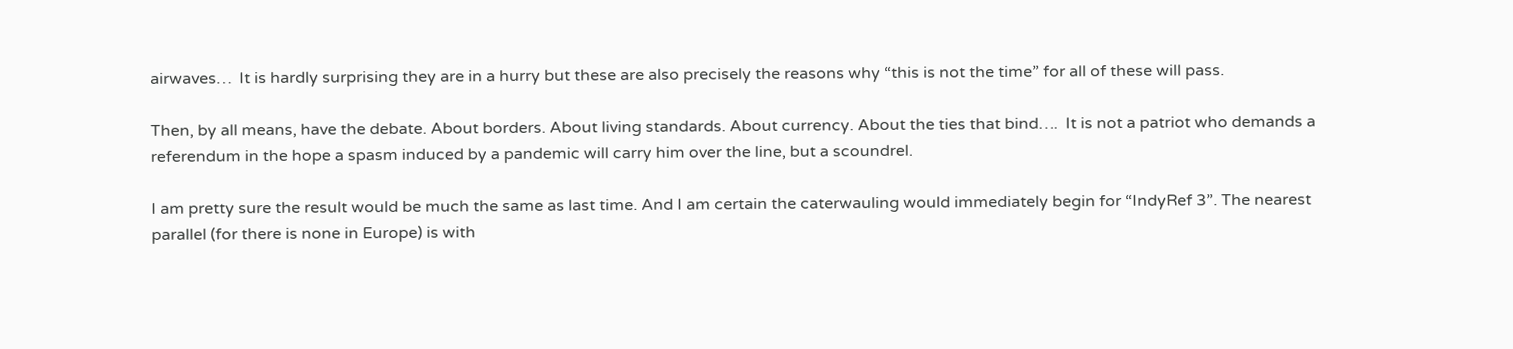airwaves…  It is hardly surprising they are in a hurry but these are also precisely the reasons why “this is not the time” for all of these will pass.

Then, by all means, have the debate. About borders. About living standards. About currency. About the ties that bind….  It is not a patriot who demands a referendum in the hope a spasm induced by a pandemic will carry him over the line, but a scoundrel.

I am pretty sure the result would be much the same as last time. And I am certain the caterwauling would immediately begin for “IndyRef 3”. The nearest parallel (for there is none in Europe) is with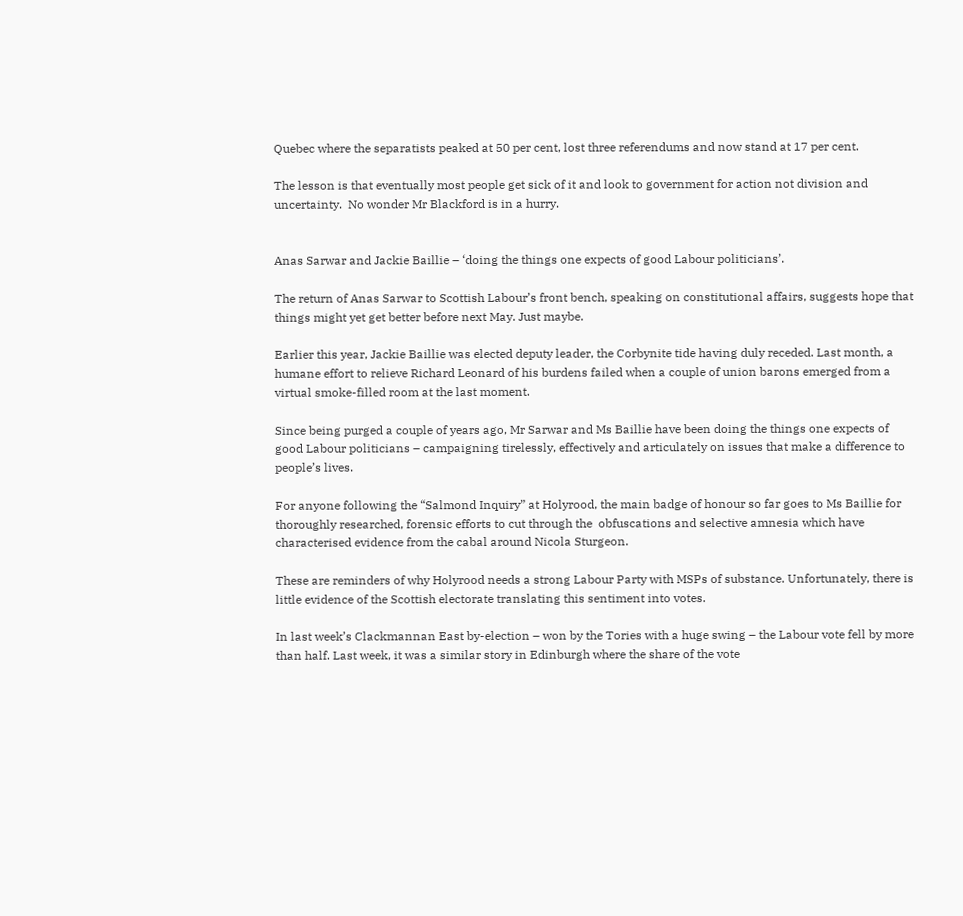Quebec where the separatists peaked at 50 per cent, lost three referendums and now stand at 17 per cent.

The lesson is that eventually most people get sick of it and look to government for action not division and uncertainty.  No wonder Mr Blackford is in a hurry.


Anas Sarwar and Jackie Baillie – ‘doing the things one expects of good Labour politicians’.

The return of Anas Sarwar to Scottish Labour’s front bench, speaking on constitutional affairs, suggests hope that things might yet get better before next May. Just maybe.

Earlier this year, Jackie Baillie was elected deputy leader, the Corbynite tide having duly receded. Last month, a humane effort to relieve Richard Leonard of his burdens failed when a couple of union barons emerged from a virtual smoke-filled room at the last moment.

Since being purged a couple of years ago, Mr Sarwar and Ms Baillie have been doing the things one expects of good Labour politicians – campaigning tirelessly, effectively and articulately on issues that make a difference to people’s lives.

For anyone following the “Salmond Inquiry” at Holyrood, the main badge of honour so far goes to Ms Baillie for thoroughly researched, forensic efforts to cut through the  obfuscations and selective amnesia which have characterised evidence from the cabal around Nicola Sturgeon.

These are reminders of why Holyrood needs a strong Labour Party with MSPs of substance. Unfortunately, there is little evidence of the Scottish electorate translating this sentiment into votes.

In last week’s Clackmannan East by-election – won by the Tories with a huge swing – the Labour vote fell by more than half. Last week, it was a similar story in Edinburgh where the share of the vote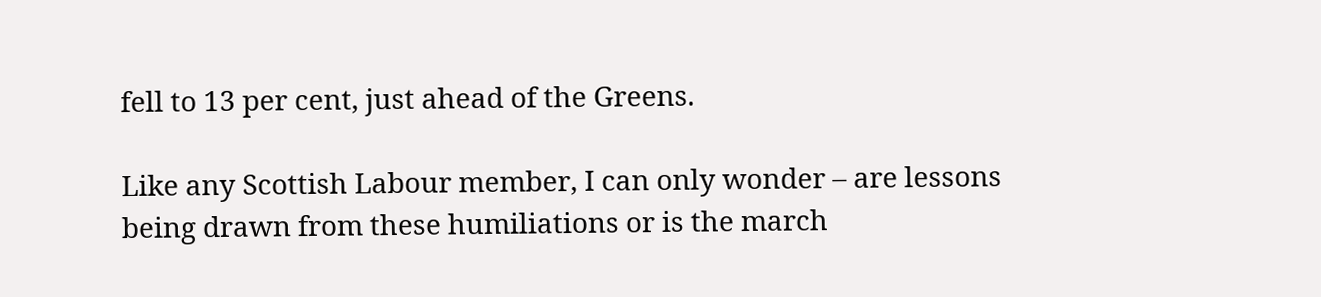fell to 13 per cent, just ahead of the Greens.

Like any Scottish Labour member, I can only wonder – are lessons being drawn from these humiliations or is the march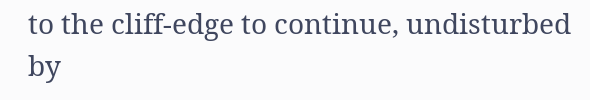to the cliff-edge to continue, undisturbed by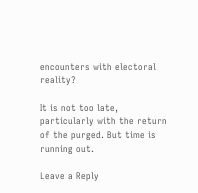encounters with electoral reality?

It is not too late, particularly with the return of the purged. But time is running out.

Leave a Reply